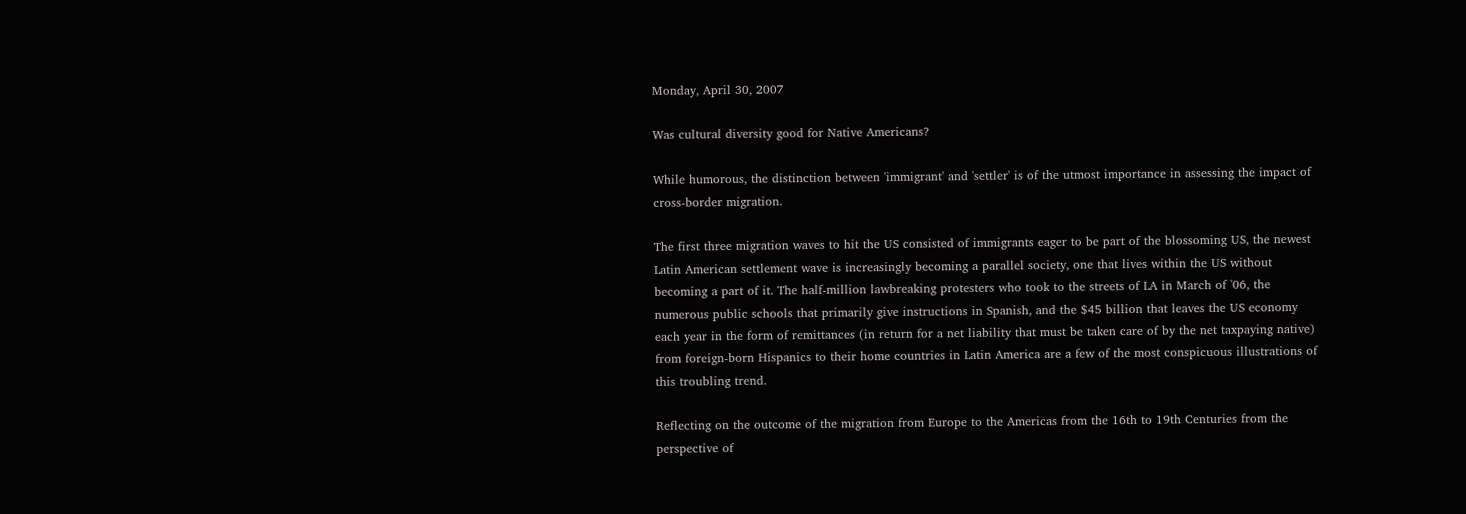Monday, April 30, 2007

Was cultural diversity good for Native Americans?

While humorous, the distinction between 'immigrant' and 'settler' is of the utmost importance in assessing the impact of cross-border migration.

The first three migration waves to hit the US consisted of immigrants eager to be part of the blossoming US, the newest Latin American settlement wave is increasingly becoming a parallel society, one that lives within the US without becoming a part of it. The half-million lawbreaking protesters who took to the streets of LA in March of '06, the numerous public schools that primarily give instructions in Spanish, and the $45 billion that leaves the US economy each year in the form of remittances (in return for a net liability that must be taken care of by the net taxpaying native) from foreign-born Hispanics to their home countries in Latin America are a few of the most conspicuous illustrations of this troubling trend.

Reflecting on the outcome of the migration from Europe to the Americas from the 16th to 19th Centuries from the perspective of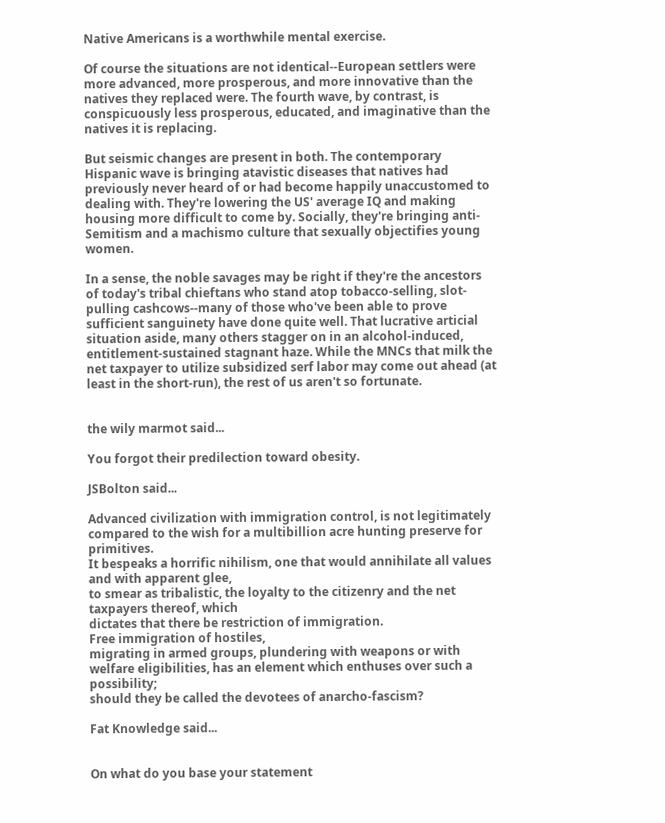Native Americans is a worthwhile mental exercise.

Of course the situations are not identical--European settlers were more advanced, more prosperous, and more innovative than the natives they replaced were. The fourth wave, by contrast, is conspicuously less prosperous, educated, and imaginative than the natives it is replacing.

But seismic changes are present in both. The contemporary Hispanic wave is bringing atavistic diseases that natives had previously never heard of or had become happily unaccustomed to dealing with. They're lowering the US' average IQ and making housing more difficult to come by. Socially, they're bringing anti-Semitism and a machismo culture that sexually objectifies young women.

In a sense, the noble savages may be right if they're the ancestors of today's tribal chieftans who stand atop tobacco-selling, slot-pulling cashcows--many of those who've been able to prove sufficient sanguinety have done quite well. That lucrative articial situation aside, many others stagger on in an alcohol-induced, entitlement-sustained stagnant haze. While the MNCs that milk the net taxpayer to utilize subsidized serf labor may come out ahead (at least in the short-run), the rest of us aren't so fortunate.


the wily marmot said...

You forgot their predilection toward obesity.

JSBolton said...

Advanced civilization with immigration control, is not legitimately compared to the wish for a multibillion acre hunting preserve for primitives.
It bespeaks a horrific nihilism, one that would annihilate all values and with apparent glee,
to smear as tribalistic, the loyalty to the citizenry and the net taxpayers thereof, which
dictates that there be restriction of immigration.
Free immigration of hostiles,
migrating in armed groups, plundering with weapons or with welfare eligibilities, has an element which enthuses over such a possibility;
should they be called the devotees of anarcho-fascism?

Fat Knowledge said...


On what do you base your statement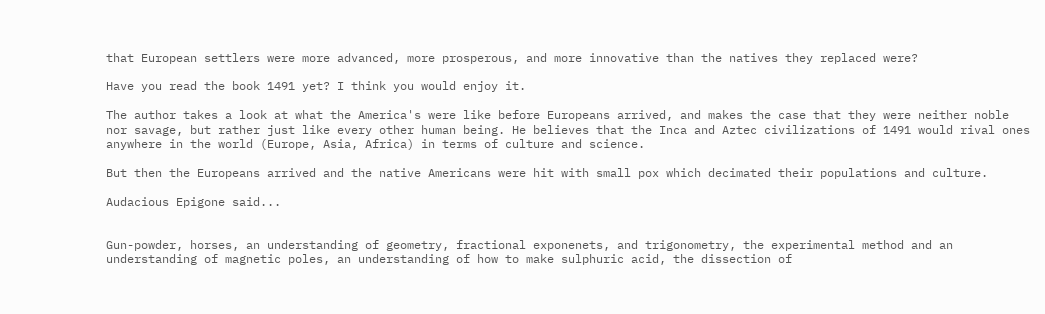that European settlers were more advanced, more prosperous, and more innovative than the natives they replaced were?

Have you read the book 1491 yet? I think you would enjoy it.

The author takes a look at what the America's were like before Europeans arrived, and makes the case that they were neither noble nor savage, but rather just like every other human being. He believes that the Inca and Aztec civilizations of 1491 would rival ones anywhere in the world (Europe, Asia, Africa) in terms of culture and science.

But then the Europeans arrived and the native Americans were hit with small pox which decimated their populations and culture.

Audacious Epigone said...


Gun-powder, horses, an understanding of geometry, fractional exponenets, and trigonometry, the experimental method and an understanding of magnetic poles, an understanding of how to make sulphuric acid, the dissection of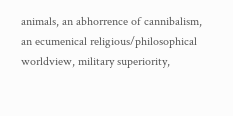animals, an abhorrence of cannibalism, an ecumenical religious/philosophical worldview, military superiority,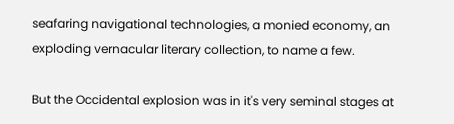seafaring navigational technologies, a monied economy, an exploding vernacular literary collection, to name a few.

But the Occidental explosion was in it's very seminal stages at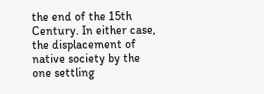the end of the 15th Century. In either case, the displacement of native society by the one settling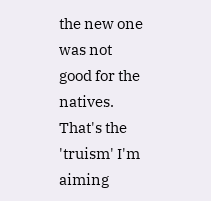the new one was not good for the natives. That's the 'truism' I'm aiming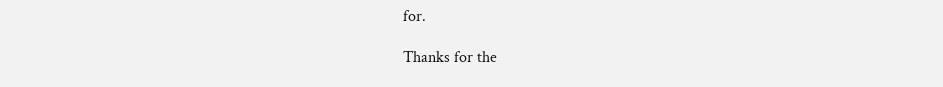for.

Thanks for the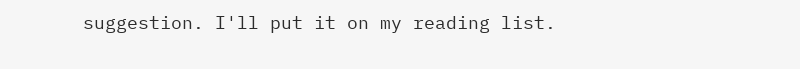suggestion. I'll put it on my reading list.